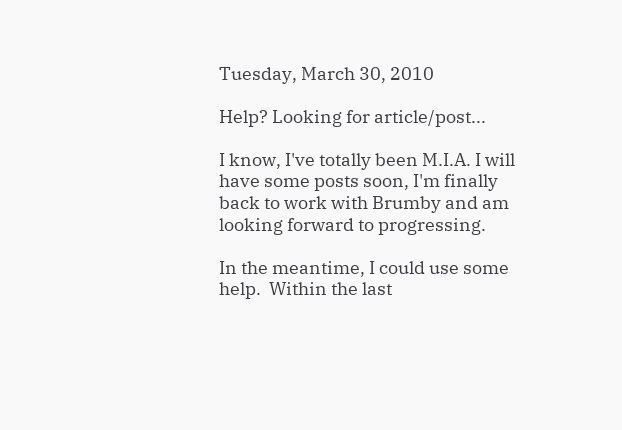Tuesday, March 30, 2010

Help? Looking for article/post...

I know, I've totally been M.I.A. I will have some posts soon, I'm finally back to work with Brumby and am looking forward to progressing.

In the meantime, I could use some help.  Within the last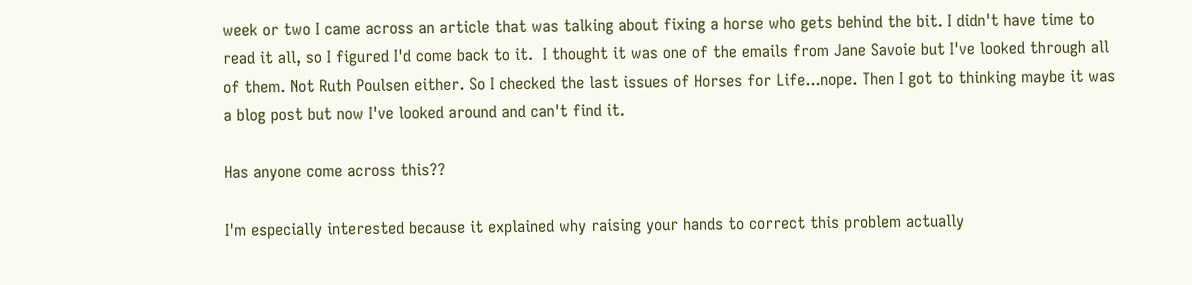week or two I came across an article that was talking about fixing a horse who gets behind the bit. I didn't have time to read it all, so I figured I'd come back to it.  I thought it was one of the emails from Jane Savoie but I've looked through all of them. Not Ruth Poulsen either. So I checked the last issues of Horses for Life...nope. Then I got to thinking maybe it was a blog post but now I've looked around and can't find it.

Has anyone come across this??

I'm especially interested because it explained why raising your hands to correct this problem actually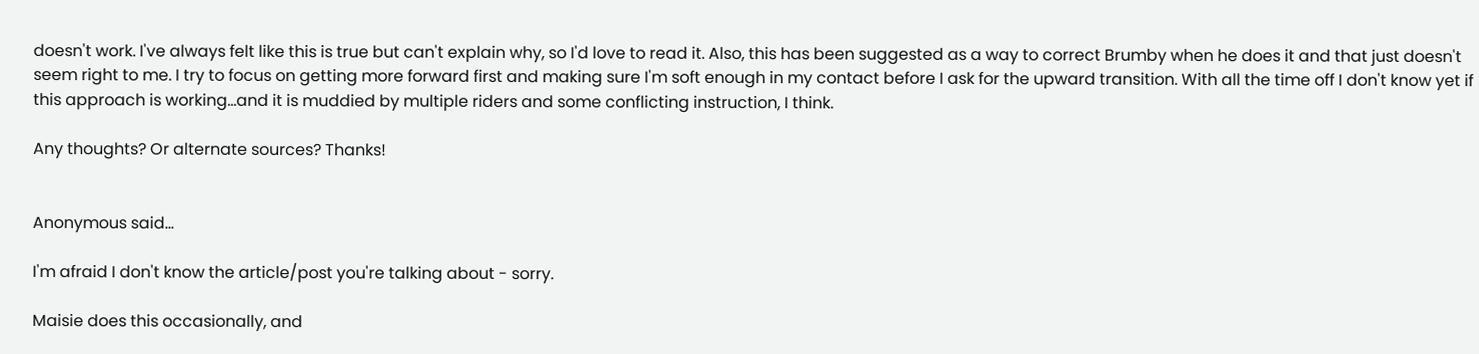doesn't work. I've always felt like this is true but can't explain why, so I'd love to read it. Also, this has been suggested as a way to correct Brumby when he does it and that just doesn't seem right to me. I try to focus on getting more forward first and making sure I'm soft enough in my contact before I ask for the upward transition. With all the time off I don't know yet if this approach is working...and it is muddied by multiple riders and some conflicting instruction, I think.

Any thoughts? Or alternate sources? Thanks!


Anonymous said...

I'm afraid I don't know the article/post you're talking about - sorry.

Maisie does this occasionally, and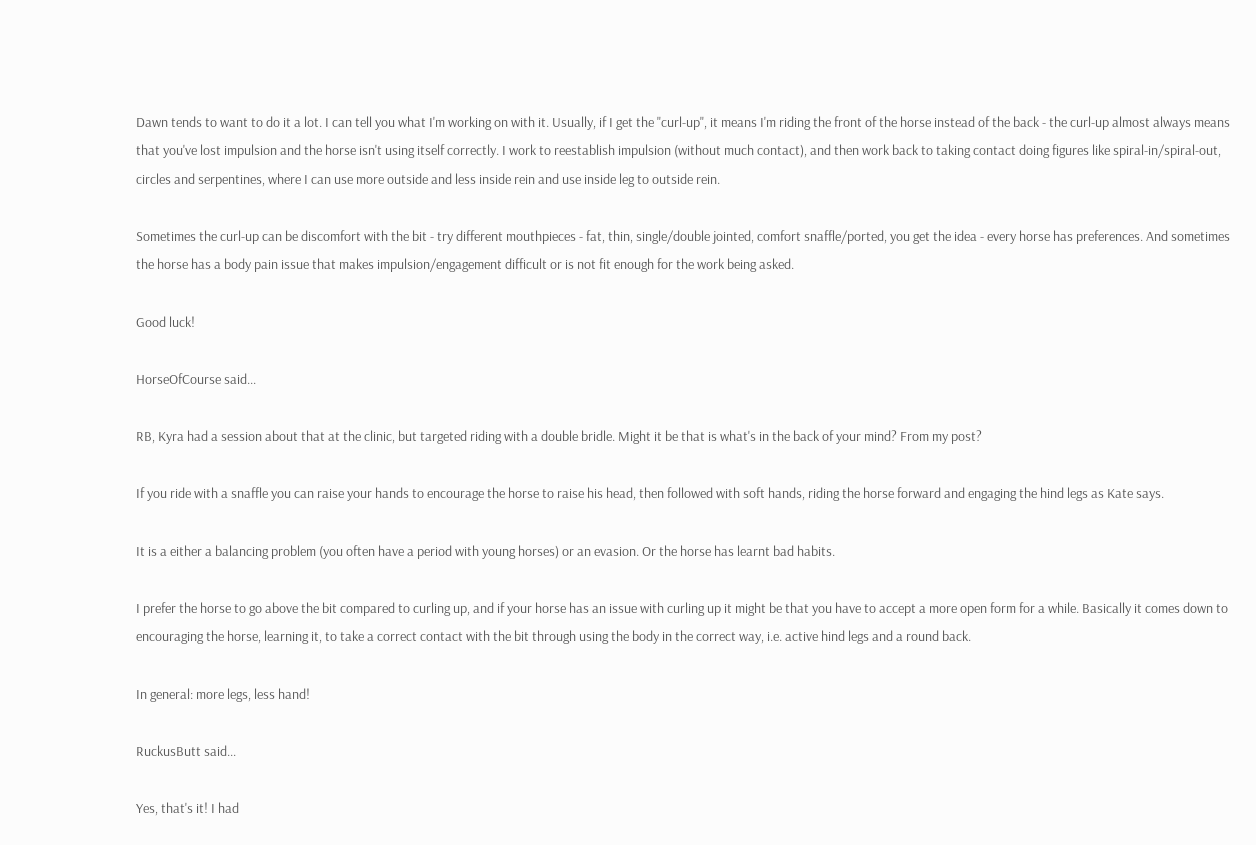Dawn tends to want to do it a lot. I can tell you what I'm working on with it. Usually, if I get the "curl-up", it means I'm riding the front of the horse instead of the back - the curl-up almost always means that you've lost impulsion and the horse isn't using itself correctly. I work to reestablish impulsion (without much contact), and then work back to taking contact doing figures like spiral-in/spiral-out, circles and serpentines, where I can use more outside and less inside rein and use inside leg to outside rein.

Sometimes the curl-up can be discomfort with the bit - try different mouthpieces - fat, thin, single/double jointed, comfort snaffle/ported, you get the idea - every horse has preferences. And sometimes the horse has a body pain issue that makes impulsion/engagement difficult or is not fit enough for the work being asked.

Good luck!

HorseOfCourse said...

RB, Kyra had a session about that at the clinic, but targeted riding with a double bridle. Might it be that is what's in the back of your mind? From my post?

If you ride with a snaffle you can raise your hands to encourage the horse to raise his head, then followed with soft hands, riding the horse forward and engaging the hind legs as Kate says.

It is a either a balancing problem (you often have a period with young horses) or an evasion. Or the horse has learnt bad habits.

I prefer the horse to go above the bit compared to curling up, and if your horse has an issue with curling up it might be that you have to accept a more open form for a while. Basically it comes down to encouraging the horse, learning it, to take a correct contact with the bit through using the body in the correct way, i.e. active hind legs and a round back.

In general: more legs, less hand!

RuckusButt said...

Yes, that's it! I had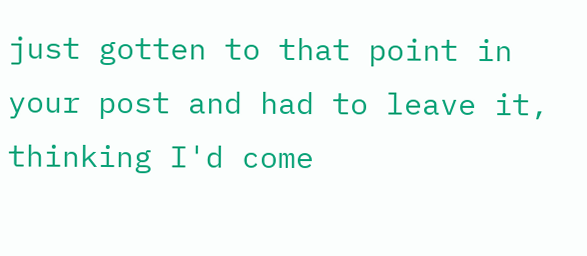just gotten to that point in your post and had to leave it, thinking I'd come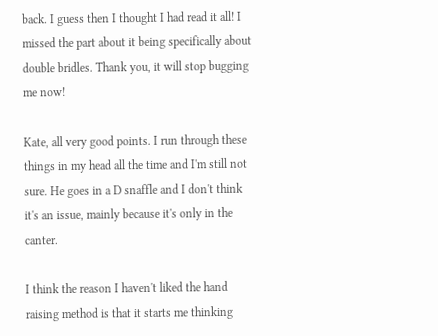back. I guess then I thought I had read it all! I missed the part about it being specifically about double bridles. Thank you, it will stop bugging me now!

Kate, all very good points. I run through these things in my head all the time and I'm still not sure. He goes in a D snaffle and I don't think it's an issue, mainly because it's only in the canter.

I think the reason I haven't liked the hand raising method is that it starts me thinking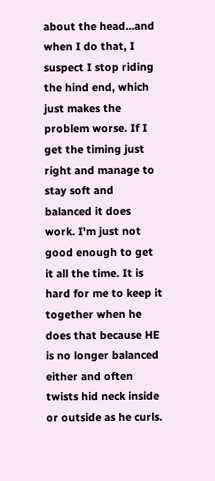about the head...and when I do that, I suspect I stop riding the hind end, which just makes the problem worse. If I get the timing just right and manage to stay soft and balanced it does work. I'm just not good enough to get it all the time. It is hard for me to keep it together when he does that because HE is no longer balanced either and often twists hid neck inside or outside as he curls.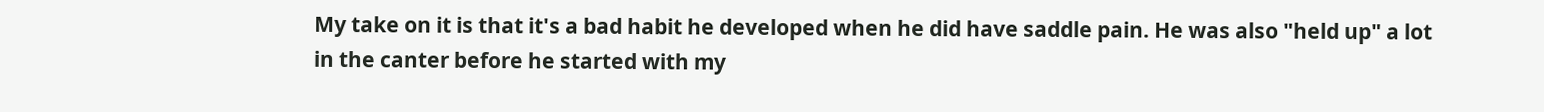My take on it is that it's a bad habit he developed when he did have saddle pain. He was also "held up" a lot in the canter before he started with my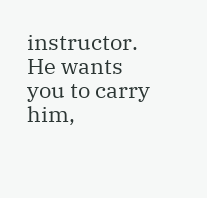instructor. He wants you to carry him,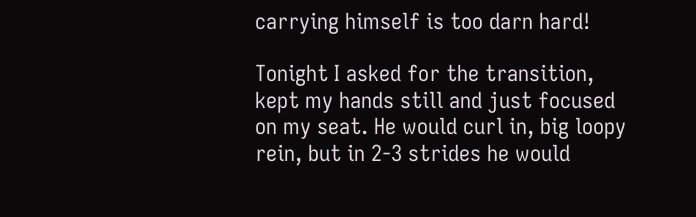carrying himself is too darn hard!

Tonight I asked for the transition, kept my hands still and just focused on my seat. He would curl in, big loopy rein, but in 2-3 strides he would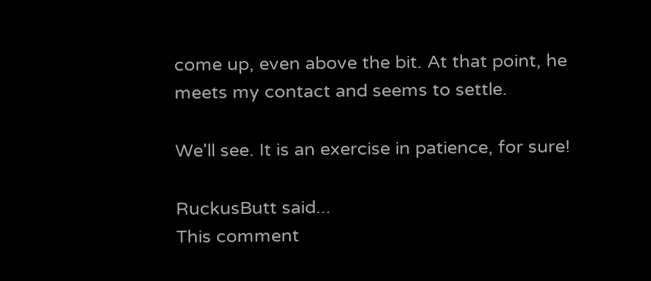come up, even above the bit. At that point, he meets my contact and seems to settle.

We'll see. It is an exercise in patience, for sure!

RuckusButt said...
This comment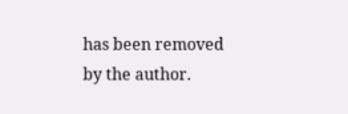has been removed by the author.